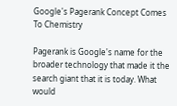Google's Pagerank Concept Comes To Chemistry

Pagerank is Google's name for the broader technology that made it the search giant that it is today. What would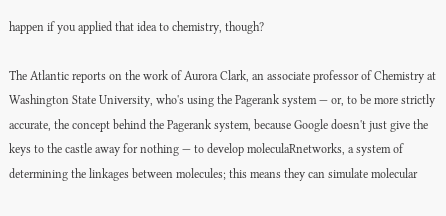happen if you applied that idea to chemistry, though?

The Atlantic reports on the work of Aurora Clark, an associate professor of Chemistry at Washington State University, who's using the Pagerank system — or, to be more strictly accurate, the concept behind the Pagerank system, because Google doesn't just give the keys to the castle away for nothing — to develop moleculaRnetworks, a system of determining the linkages between molecules; this means they can simulate molecular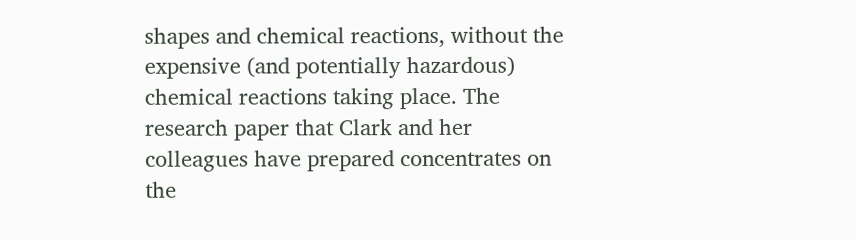shapes and chemical reactions, without the expensive (and potentially hazardous) chemical reactions taking place. The research paper that Clark and her colleagues have prepared concentrates on the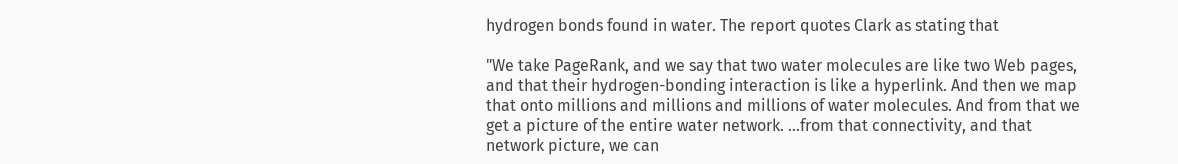hydrogen bonds found in water. The report quotes Clark as stating that

"We take PageRank, and we say that two water molecules are like two Web pages, and that their hydrogen-bonding interaction is like a hyperlink. And then we map that onto millions and millions and millions of water molecules. And from that we get a picture of the entire water network. …from that connectivity, and that network picture, we can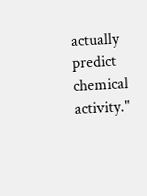actually predict chemical activity."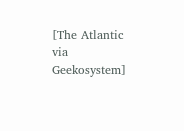[The Atlantic via Geekosystem]